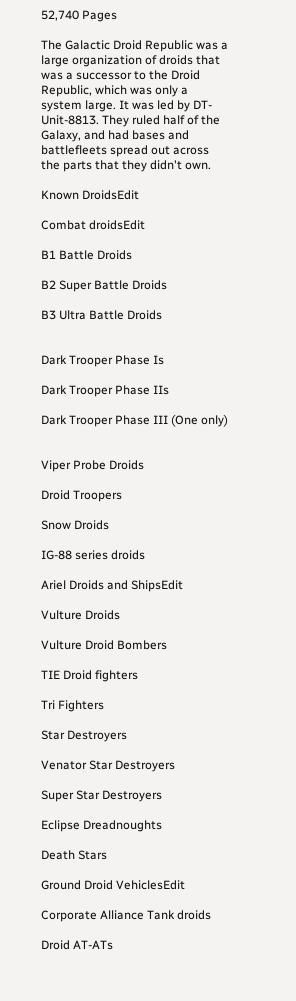52,740 Pages

The Galactic Droid Republic was a large organization of droids that was a successor to the Droid Republic, which was only a system large. It was led by DT-Unit-8813. They ruled half of the Galaxy, and had bases and battlefleets spread out across the parts that they didn't own.

Known DroidsEdit

Combat droidsEdit

B1 Battle Droids

B2 Super Battle Droids

B3 Ultra Battle Droids


Dark Trooper Phase Is

Dark Trooper Phase IIs

Dark Trooper Phase III (One only)


Viper Probe Droids

Droid Troopers

Snow Droids

IG-88 series droids

Ariel Droids and ShipsEdit

Vulture Droids

Vulture Droid Bombers

TIE Droid fighters

Tri Fighters

Star Destroyers

Venator Star Destroyers

Super Star Destroyers

Eclipse Dreadnoughts

Death Stars

Ground Droid VehiclesEdit

Corporate Alliance Tank droids

Droid AT-ATs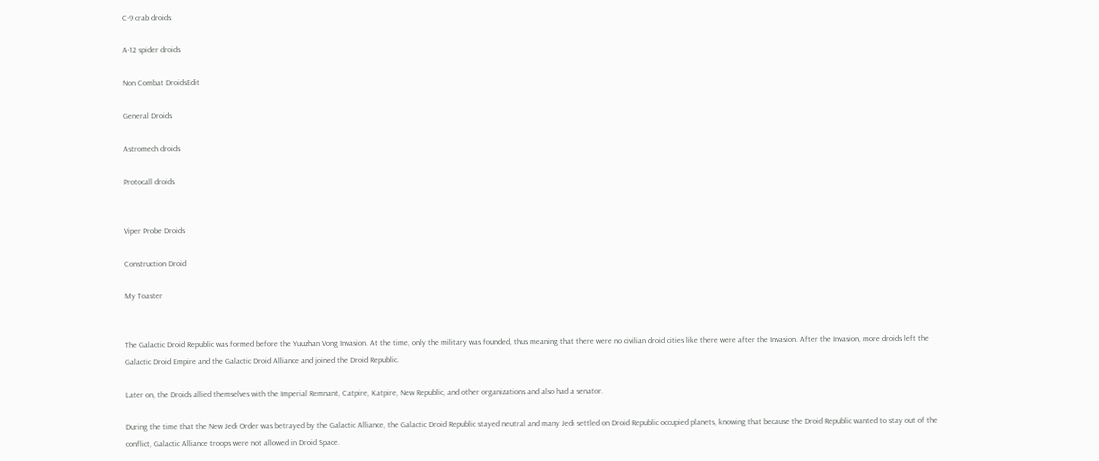C-9 crab droids

A-12 spider droids

Non Combat DroidsEdit

General Droids

Astromech droids

Protocall droids


Viper Probe Droids

Construction Droid

My Toaster


The Galactic Droid Republic was formed before the Yuuzhan Vong Invasion. At the time, only the military was founded, thus meaning that there were no civilian droid cities like there were after the Invasion. After the Invasion, more droids left the Galactic Droid Empire and the Galactic Droid Alliance and joined the Droid Republic.

Later on, the Droids allied themselves with the Imperial Remnant, Catpire, Katpire, New Republic, and other organizations and also had a senator.

During the time that the New Jedi Order was betrayed by the Galactic Alliance, the Galactic Droid Republic stayed neutral and many Jedi settled on Droid Republic occupied planets, knowing that because the Droid Republic wanted to stay out of the conflict, Galactic Alliance troops were not allowed in Droid Space.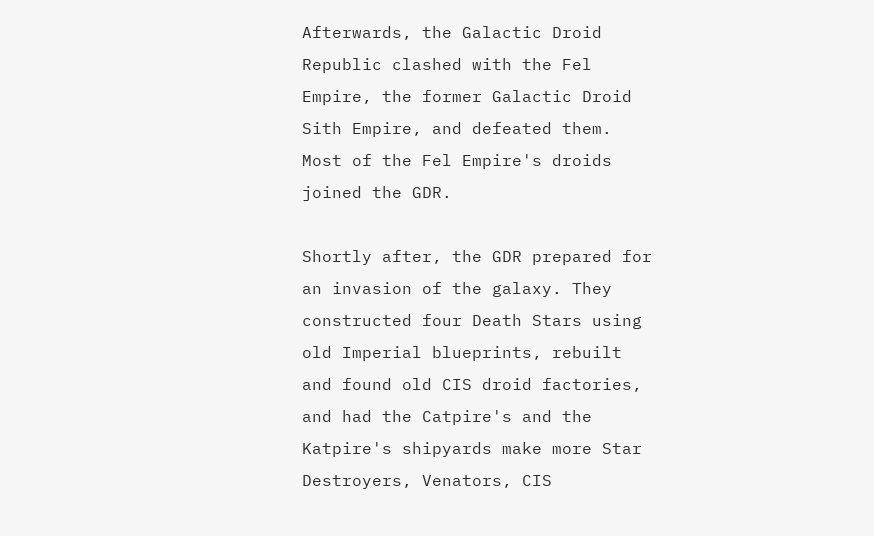Afterwards, the Galactic Droid Republic clashed with the Fel Empire, the former Galactic Droid Sith Empire, and defeated them. Most of the Fel Empire's droids joined the GDR.

Shortly after, the GDR prepared for an invasion of the galaxy. They constructed four Death Stars using old Imperial blueprints, rebuilt and found old CIS droid factories, and had the Catpire's and the Katpire's shipyards make more Star Destroyers, Venators, CIS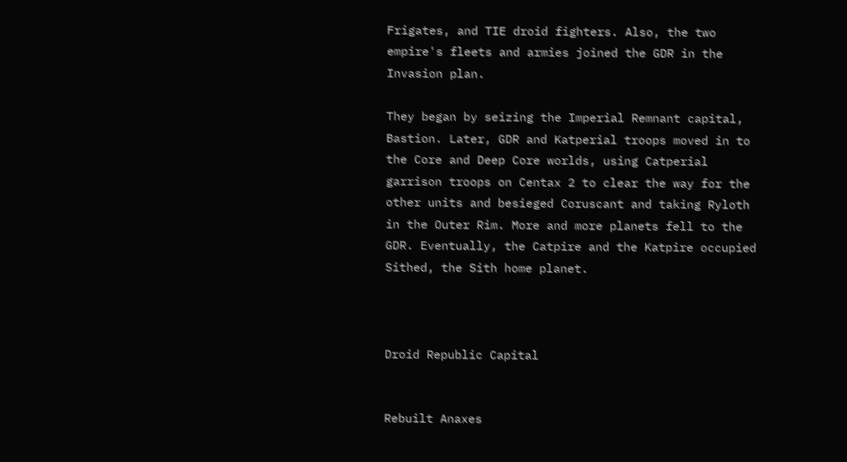Frigates, and TIE droid fighters. Also, the two empire's fleets and armies joined the GDR in the Invasion plan.

They began by seizing the Imperial Remnant capital, Bastion. Later, GDR and Katperial troops moved in to the Core and Deep Core worlds, using Catperial garrison troops on Centax 2 to clear the way for the other units and besieged Coruscant and taking Ryloth in the Outer Rim. More and more planets fell to the GDR. Eventually, the Catpire and the Katpire occupied Sithed, the Sith home planet.



Droid Republic Capital


Rebuilt Anaxes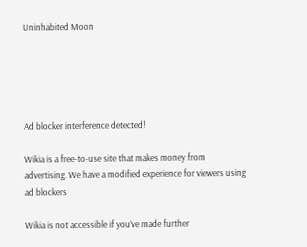Uninhabited Moon





Ad blocker interference detected!

Wikia is a free-to-use site that makes money from advertising. We have a modified experience for viewers using ad blockers

Wikia is not accessible if you’ve made further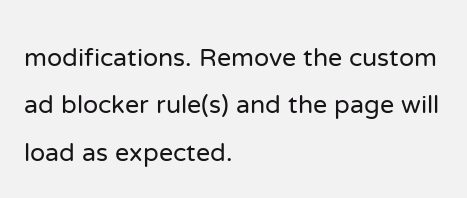modifications. Remove the custom ad blocker rule(s) and the page will load as expected.